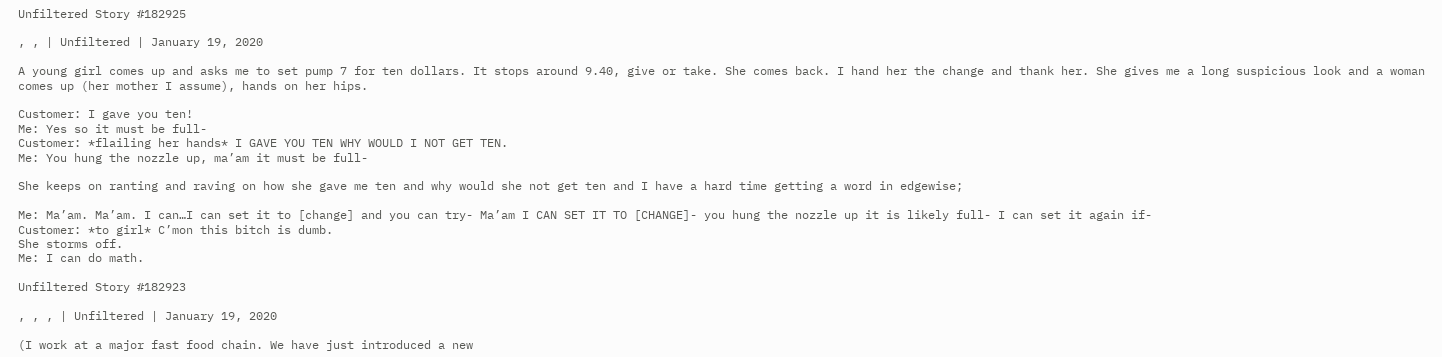Unfiltered Story #182925

, , | Unfiltered | January 19, 2020

A young girl comes up and asks me to set pump 7 for ten dollars. It stops around 9.40, give or take. She comes back. I hand her the change and thank her. She gives me a long suspicious look and a woman comes up (her mother I assume), hands on her hips.

Customer: I gave you ten!
Me: Yes so it must be full-
Customer: *flailing her hands* I GAVE YOU TEN WHY WOULD I NOT GET TEN.
Me: You hung the nozzle up, ma’am it must be full-

She keeps on ranting and raving on how she gave me ten and why would she not get ten and I have a hard time getting a word in edgewise;

Me: Ma’am. Ma’am. I can…I can set it to [change] and you can try- Ma’am I CAN SET IT TO [CHANGE]- you hung the nozzle up it is likely full- I can set it again if-
Customer: *to girl* C’mon this bitch is dumb.
She storms off.
Me: I can do math.

Unfiltered Story #182923

, , , | Unfiltered | January 19, 2020

(I work at a major fast food chain. We have just introduced a new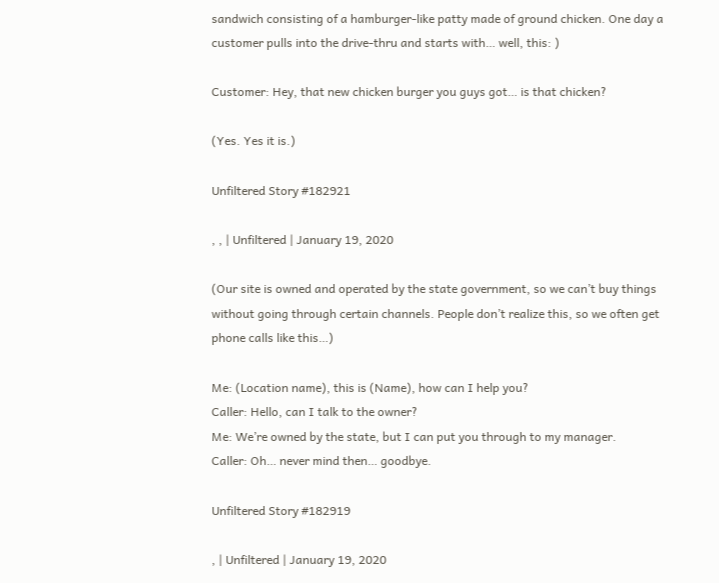sandwich consisting of a hamburger-like patty made of ground chicken. One day a customer pulls into the drive-thru and starts with… well, this: )

Customer: Hey, that new chicken burger you guys got… is that chicken?

(Yes. Yes it is.)

Unfiltered Story #182921

, , | Unfiltered | January 19, 2020

(Our site is owned and operated by the state government, so we can’t buy things without going through certain channels. People don’t realize this, so we often get phone calls like this…)

Me: (Location name), this is (Name), how can I help you?
Caller: Hello, can I talk to the owner?
Me: We’re owned by the state, but I can put you through to my manager.
Caller: Oh… never mind then… goodbye.

Unfiltered Story #182919

, | Unfiltered | January 19, 2020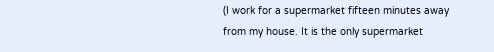(I work for a supermarket fifteen minutes away from my house. It is the only supermarket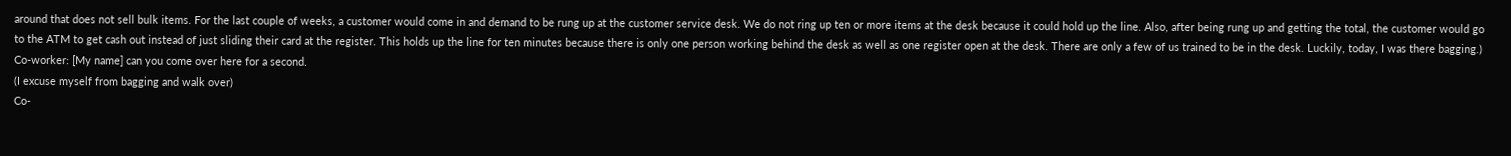around that does not sell bulk items. For the last couple of weeks, a customer would come in and demand to be rung up at the customer service desk. We do not ring up ten or more items at the desk because it could hold up the line. Also, after being rung up and getting the total, the customer would go to the ATM to get cash out instead of just sliding their card at the register. This holds up the line for ten minutes because there is only one person working behind the desk as well as one register open at the desk. There are only a few of us trained to be in the desk. Luckily, today, I was there bagging.)
Co-worker: [My name] can you come over here for a second.
(I excuse myself from bagging and walk over)
Co-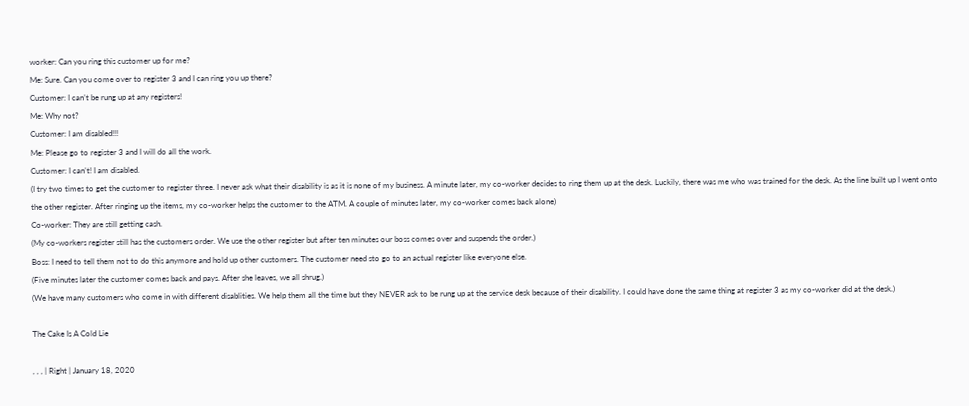worker: Can you ring this customer up for me?
Me: Sure. Can you come over to register 3 and I can ring you up there?
Customer: I can’t be rung up at any registers!
Me: Why not?
Customer: I am disabled!!!
Me: Please go to register 3 and I will do all the work.
Customer: I can’t! I am disabled.
(I try two times to get the customer to register three. I never ask what their disability is as it is none of my business. A minute later, my co-worker decides to ring them up at the desk. Luckily, there was me who was trained for the desk. As the line built up I went onto the other register. After ringing up the items, my co-worker helps the customer to the ATM. A couple of minutes later, my co-worker comes back alone)
Co-worker: They are still getting cash.
(My co-workers register still has the customers order. We use the other register but after ten minutes our boss comes over and suspends the order.)
Boss: I need to tell them not to do this anymore and hold up other customers. The customer need sto go to an actual register like everyone else.
(Five minutes later the customer comes back and pays. After she leaves, we all shrug.)
(We have many customers who come in with different disablities. We help them all the time but they NEVER ask to be rung up at the service desk because of their disability. I could have done the same thing at register 3 as my co-worker did at the desk.)

The Cake Is A Cold Lie

, , , | Right | January 18, 2020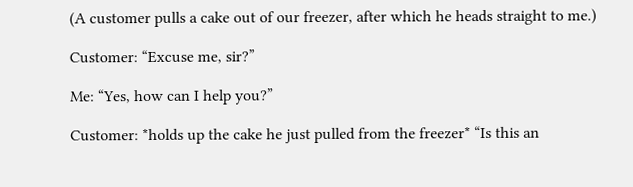(A customer pulls a cake out of our freezer, after which he heads straight to me.)

Customer: “Excuse me, sir?”

Me: “Yes, how can I help you?”

Customer: *holds up the cake he just pulled from the freezer* “Is this an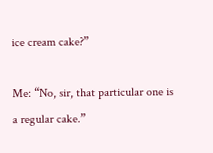ice cream cake?”

Me: “No, sir, that particular one is a regular cake.”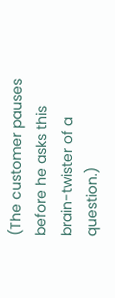(The customer pauses before he asks this brain-twister of a question.)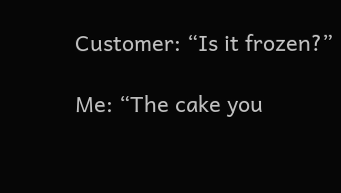Customer: “Is it frozen?”

Me: “The cake you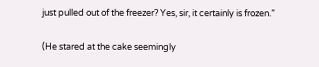just pulled out of the freezer? Yes, sir, it certainly is frozen.”

(He stared at the cake seemingly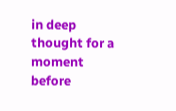in deep thought for a moment before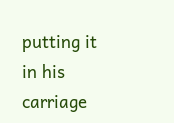putting it in his carriage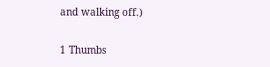and walking off.)

1 Thumbs